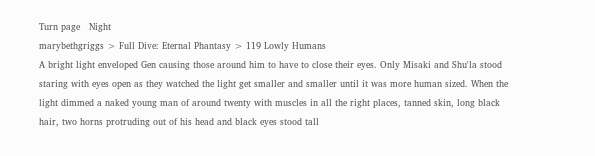Turn page   Night
marybethgriggs > Full Dive: Eternal Phantasy > 119 Lowly Humans
A bright light enveloped Gen causing those around him to have to close their eyes. Only Misaki and Shu'la stood staring with eyes open as they watched the light get smaller and smaller until it was more human sized. When the light dimmed a naked young man of around twenty with muscles in all the right places, tanned skin, long black hair, two horns protruding out of his head and black eyes stood tall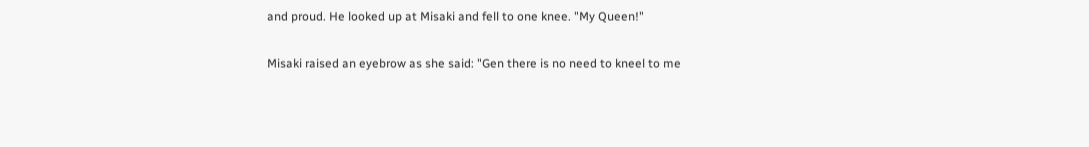and proud. He looked up at Misaki and fell to one knee. "My Queen!"

Misaki raised an eyebrow as she said: "Gen there is no need to kneel to me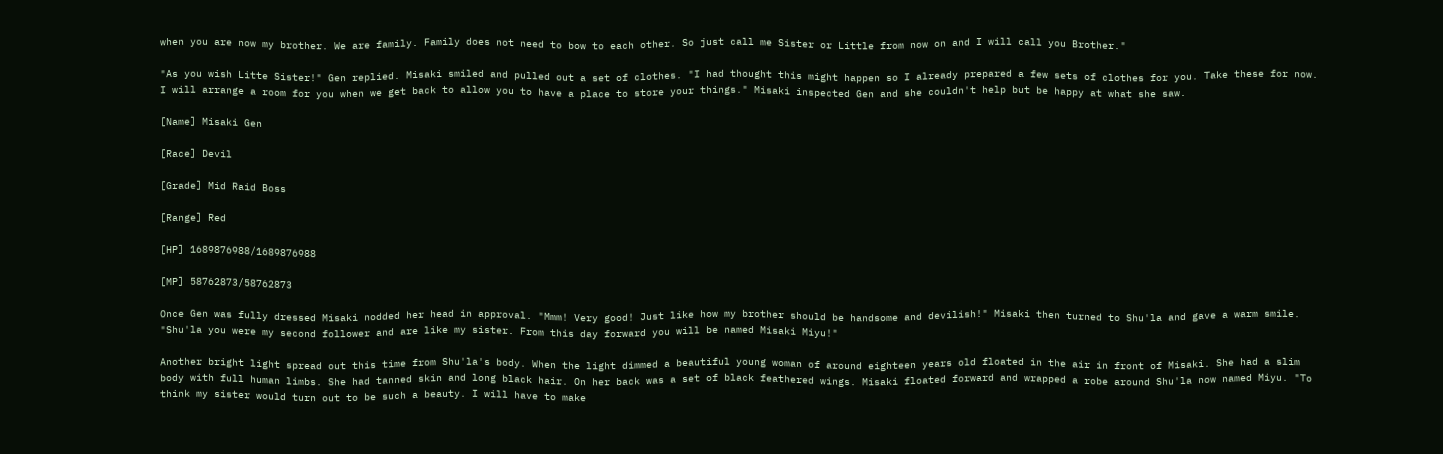when you are now my brother. We are family. Family does not need to bow to each other. So just call me Sister or Little from now on and I will call you Brother."

"As you wish Litte Sister!" Gen replied. Misaki smiled and pulled out a set of clothes. "I had thought this might happen so I already prepared a few sets of clothes for you. Take these for now. I will arrange a room for you when we get back to allow you to have a place to store your things." Misaki inspected Gen and she couldn't help but be happy at what she saw.

[Name] Misaki Gen

[Race] Devil

[Grade] Mid Raid Boss

[Range] Red

[HP] 1689876988/1689876988

[MP] 58762873/58762873

Once Gen was fully dressed Misaki nodded her head in approval. "Mmm! Very good! Just like how my brother should be handsome and devilish!" Misaki then turned to Shu'la and gave a warm smile. "Shu'la you were my second follower and are like my sister. From this day forward you will be named Misaki Miyu!"

Another bright light spread out this time from Shu'la's body. When the light dimmed a beautiful young woman of around eighteen years old floated in the air in front of Misaki. She had a slim body with full human limbs. She had tanned skin and long black hair. On her back was a set of black feathered wings. Misaki floated forward and wrapped a robe around Shu'la now named Miyu. "To think my sister would turn out to be such a beauty. I will have to make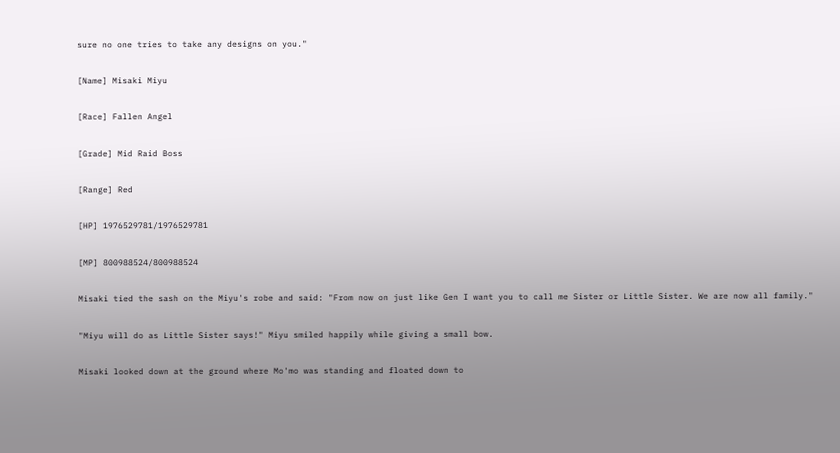sure no one tries to take any designs on you."

[Name] Misaki Miyu

[Race] Fallen Angel

[Grade] Mid Raid Boss

[Range] Red

[HP] 1976529781/1976529781

[MP] 800988524/800988524

Misaki tied the sash on the Miyu's robe and said: "From now on just like Gen I want you to call me Sister or Little Sister. We are now all family."

"Miyu will do as Little Sister says!" Miyu smiled happily while giving a small bow.

Misaki looked down at the ground where Mo'mo was standing and floated down to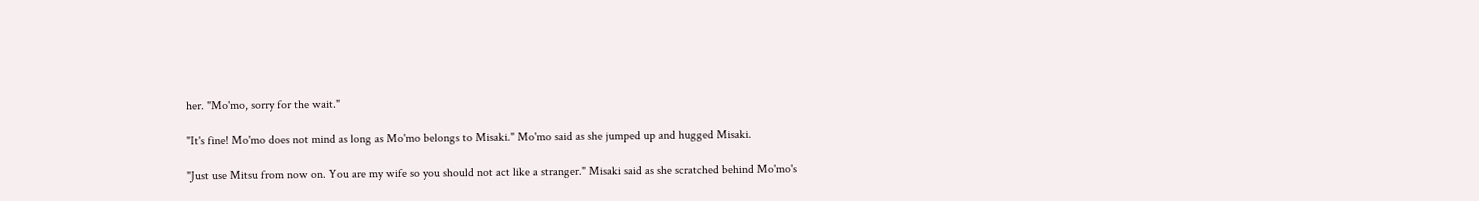her. "Mo'mo, sorry for the wait."

"It's fine! Mo'mo does not mind as long as Mo'mo belongs to Misaki." Mo'mo said as she jumped up and hugged Misaki.

"Just use Mitsu from now on. You are my wife so you should not act like a stranger." Misaki said as she scratched behind Mo'mo's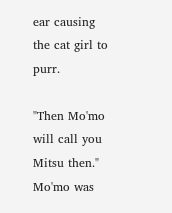ear causing the cat girl to purr.

"Then Mo'mo will call you Mitsu then." Mo'mo was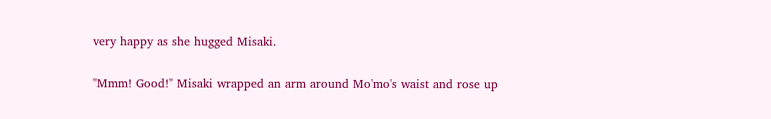very happy as she hugged Misaki.

"Mmm! Good!" Misaki wrapped an arm around Mo'mo's waist and rose up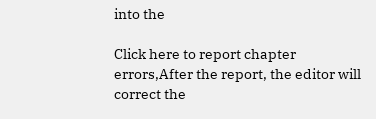into the

Click here to report chapter errors,After the report, the editor will correct the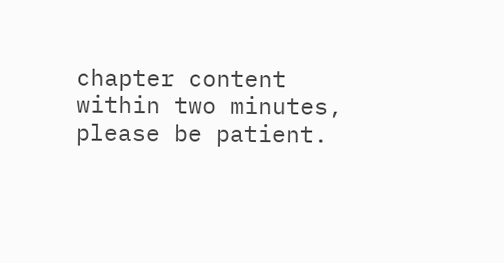chapter content within two minutes, please be patient.